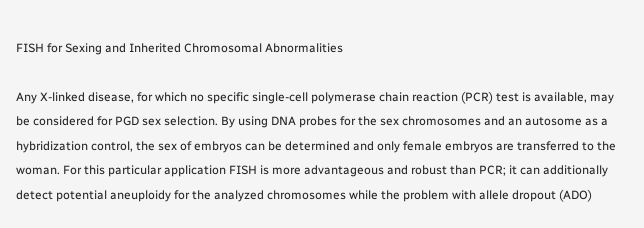FISH for Sexing and Inherited Chromosomal Abnormalities

Any X-linked disease, for which no specific single-cell polymerase chain reaction (PCR) test is available, may be considered for PGD sex selection. By using DNA probes for the sex chromosomes and an autosome as a hybridization control, the sex of embryos can be determined and only female embryos are transferred to the woman. For this particular application FISH is more advantageous and robust than PCR; it can additionally detect potential aneuploidy for the analyzed chromosomes while the problem with allele dropout (ADO)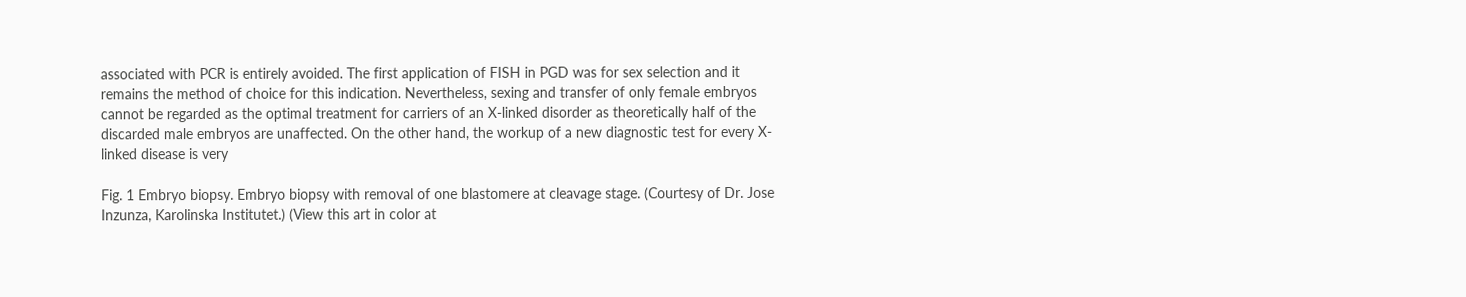associated with PCR is entirely avoided. The first application of FISH in PGD was for sex selection and it remains the method of choice for this indication. Nevertheless, sexing and transfer of only female embryos cannot be regarded as the optimal treatment for carriers of an X-linked disorder as theoretically half of the discarded male embryos are unaffected. On the other hand, the workup of a new diagnostic test for every X-linked disease is very

Fig. 1 Embryo biopsy. Embryo biopsy with removal of one blastomere at cleavage stage. (Courtesy of Dr. Jose Inzunza, Karolinska Institutet.) (View this art in color at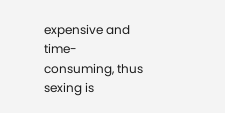expensive and time-consuming, thus sexing is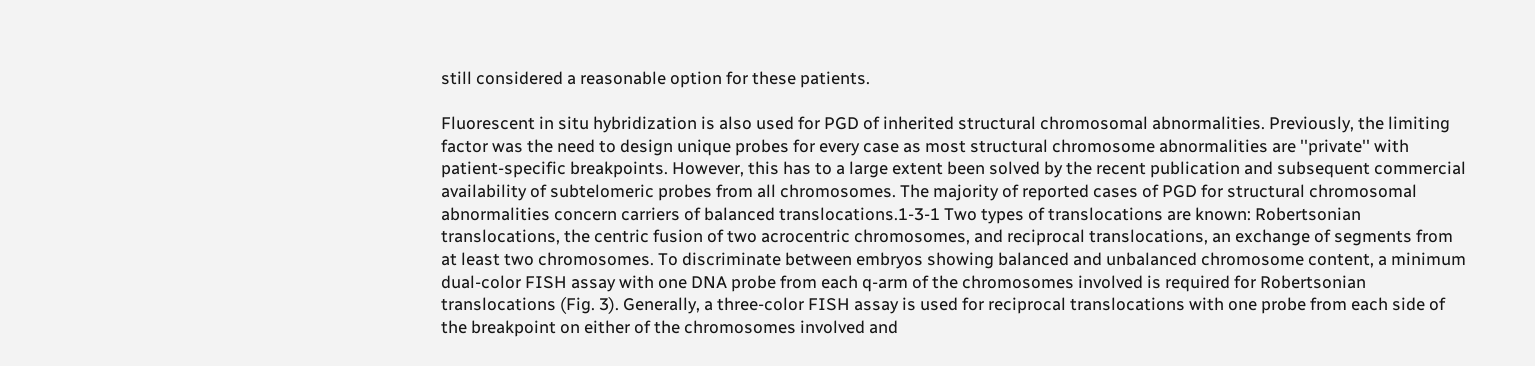still considered a reasonable option for these patients.

Fluorescent in situ hybridization is also used for PGD of inherited structural chromosomal abnormalities. Previously, the limiting factor was the need to design unique probes for every case as most structural chromosome abnormalities are ''private'' with patient-specific breakpoints. However, this has to a large extent been solved by the recent publication and subsequent commercial availability of subtelomeric probes from all chromosomes. The majority of reported cases of PGD for structural chromosomal abnormalities concern carriers of balanced translocations.1-3-1 Two types of translocations are known: Robertsonian translocations, the centric fusion of two acrocentric chromosomes, and reciprocal translocations, an exchange of segments from at least two chromosomes. To discriminate between embryos showing balanced and unbalanced chromosome content, a minimum dual-color FISH assay with one DNA probe from each q-arm of the chromosomes involved is required for Robertsonian translocations (Fig. 3). Generally, a three-color FISH assay is used for reciprocal translocations with one probe from each side of the breakpoint on either of the chromosomes involved and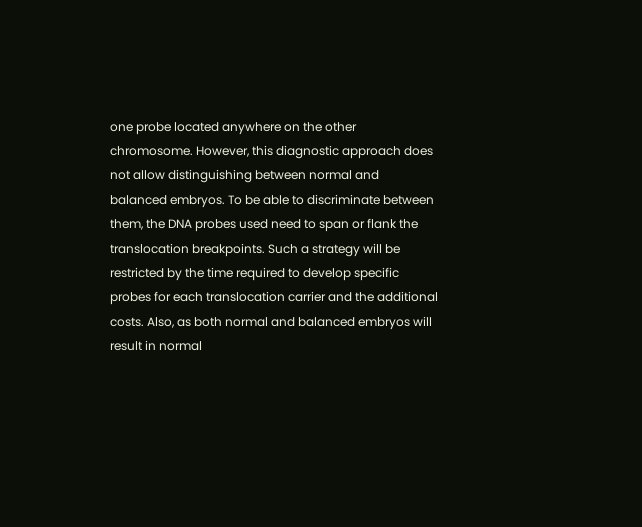one probe located anywhere on the other chromosome. However, this diagnostic approach does not allow distinguishing between normal and balanced embryos. To be able to discriminate between them, the DNA probes used need to span or flank the translocation breakpoints. Such a strategy will be restricted by the time required to develop specific probes for each translocation carrier and the additional costs. Also, as both normal and balanced embryos will result in normal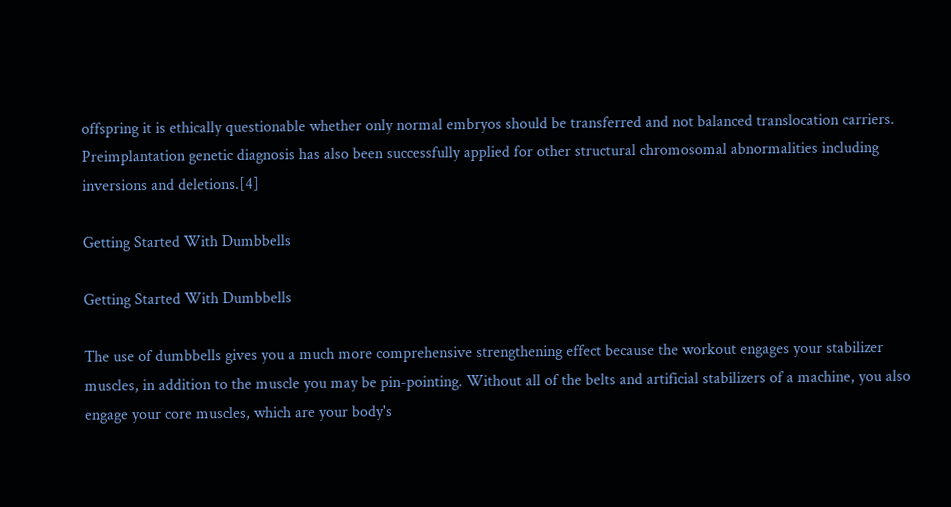offspring it is ethically questionable whether only normal embryos should be transferred and not balanced translocation carriers. Preimplantation genetic diagnosis has also been successfully applied for other structural chromosomal abnormalities including inversions and deletions.[4]

Getting Started With Dumbbells

Getting Started With Dumbbells

The use of dumbbells gives you a much more comprehensive strengthening effect because the workout engages your stabilizer muscles, in addition to the muscle you may be pin-pointing. Without all of the belts and artificial stabilizers of a machine, you also engage your core muscles, which are your body's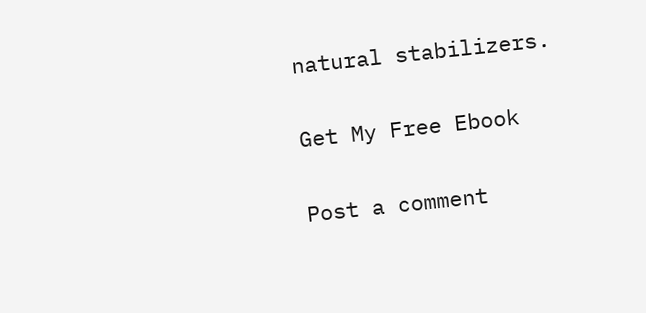natural stabilizers.

Get My Free Ebook

Post a comment